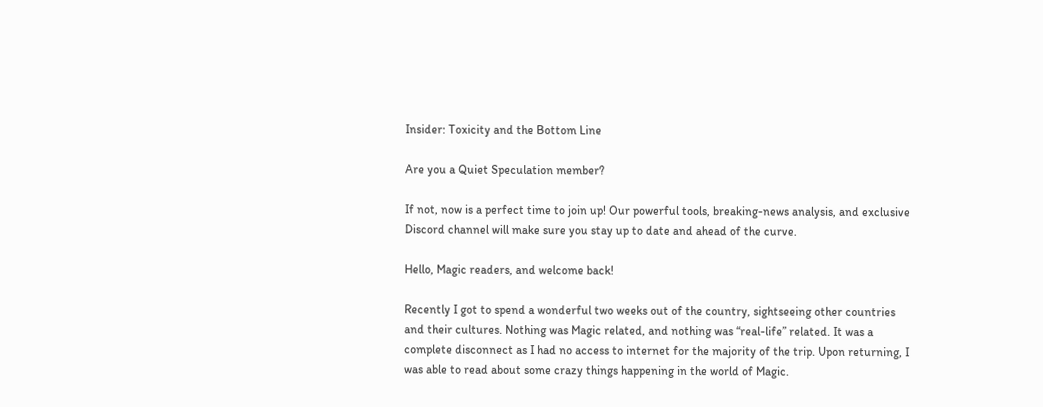Insider: Toxicity and the Bottom Line

Are you a Quiet Speculation member?

If not, now is a perfect time to join up! Our powerful tools, breaking-news analysis, and exclusive Discord channel will make sure you stay up to date and ahead of the curve.

Hello, Magic readers, and welcome back!

Recently I got to spend a wonderful two weeks out of the country, sightseeing other countries and their cultures. Nothing was Magic related, and nothing was “real-life” related. It was a complete disconnect as I had no access to internet for the majority of the trip. Upon returning, I was able to read about some crazy things happening in the world of Magic.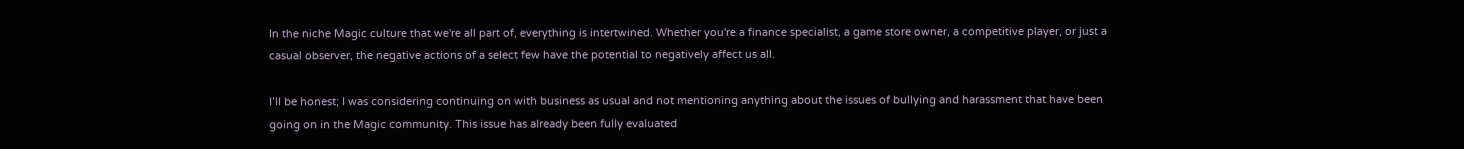In the niche Magic culture that we're all part of, everything is intertwined. Whether you're a finance specialist, a game store owner, a competitive player, or just a casual observer, the negative actions of a select few have the potential to negatively affect us all.

I’ll be honest; I was considering continuing on with business as usual and not mentioning anything about the issues of bullying and harassment that have been going on in the Magic community. This issue has already been fully evaluated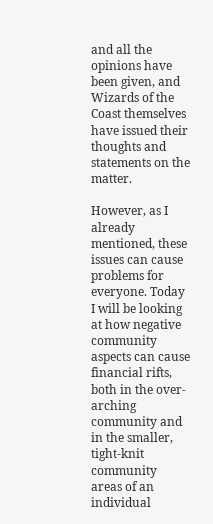and all the opinions have been given, and Wizards of the Coast themselves have issued their thoughts and statements on the matter.

However, as I already mentioned, these issues can cause problems for everyone. Today I will be looking at how negative community aspects can cause financial rifts, both in the over-arching community and in the smaller, tight-knit community areas of an individual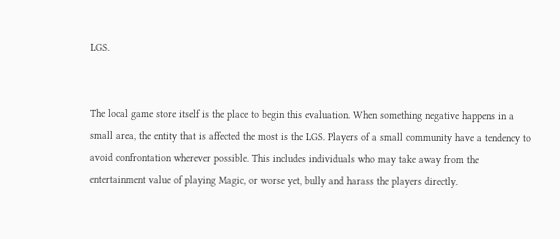LGS.


The local game store itself is the place to begin this evaluation. When something negative happens in a small area, the entity that is affected the most is the LGS. Players of a small community have a tendency to avoid confrontation wherever possible. This includes individuals who may take away from the entertainment value of playing Magic, or worse yet, bully and harass the players directly.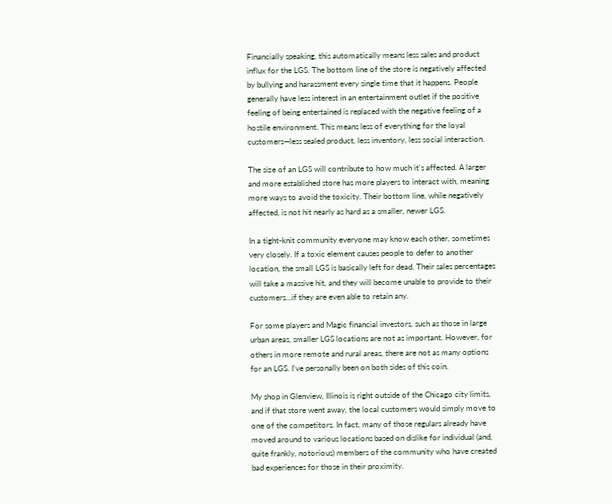Financially speaking, this automatically means less sales and product influx for the LGS. The bottom line of the store is negatively affected by bullying and harassment every single time that it happens. People generally have less interest in an entertainment outlet if the positive feeling of being entertained is replaced with the negative feeling of a hostile environment. This means less of everything for the loyal customers—less sealed product, less inventory, less social interaction.

The size of an LGS will contribute to how much it's affected. A larger and more established store has more players to interact with, meaning more ways to avoid the toxicity. Their bottom line, while negatively affected, is not hit nearly as hard as a smaller, newer LGS.

In a tight-knit community everyone may know each other, sometimes very closely. If a toxic element causes people to defer to another location, the small LGS is basically left for dead. Their sales percentages will take a massive hit, and they will become unable to provide to their customers…if they are even able to retain any.

For some players and Magic financial investors, such as those in large urban areas, smaller LGS locations are not as important. However, for others in more remote and rural areas, there are not as many options for an LGS. I’ve personally been on both sides of this coin.

My shop in Glenview, Illinois is right outside of the Chicago city limits, and if that store went away, the local customers would simply move to one of the competitors. In fact, many of those regulars already have moved around to various locations based on dislike for individual (and, quite frankly, notorious) members of the community who have created bad experiences for those in their proximity.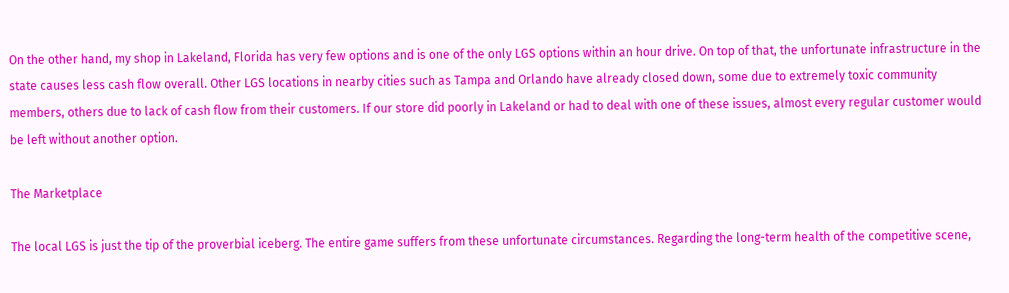On the other hand, my shop in Lakeland, Florida has very few options and is one of the only LGS options within an hour drive. On top of that, the unfortunate infrastructure in the state causes less cash flow overall. Other LGS locations in nearby cities such as Tampa and Orlando have already closed down, some due to extremely toxic community members, others due to lack of cash flow from their customers. If our store did poorly in Lakeland or had to deal with one of these issues, almost every regular customer would be left without another option.

The Marketplace

The local LGS is just the tip of the proverbial iceberg. The entire game suffers from these unfortunate circumstances. Regarding the long-term health of the competitive scene,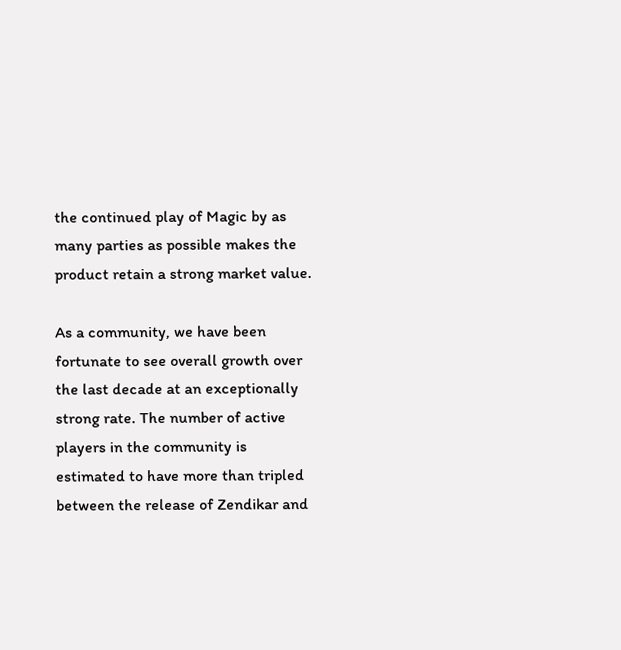the continued play of Magic by as many parties as possible makes the product retain a strong market value.

As a community, we have been fortunate to see overall growth over the last decade at an exceptionally strong rate. The number of active players in the community is estimated to have more than tripled between the release of Zendikar and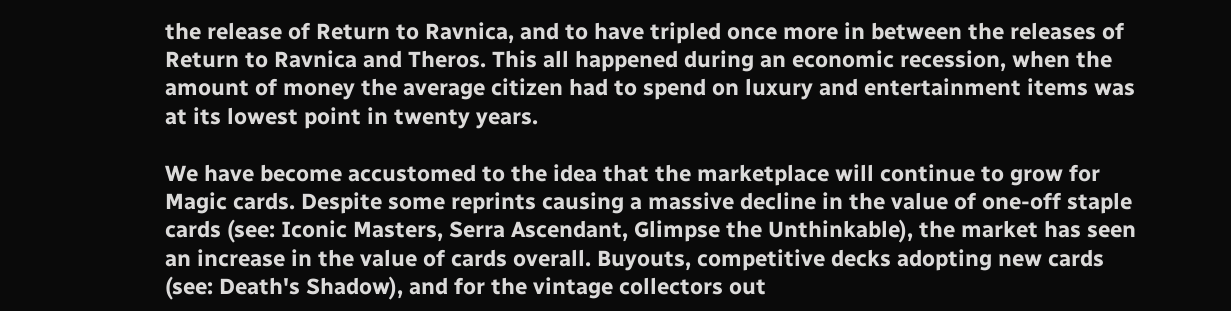the release of Return to Ravnica, and to have tripled once more in between the releases of Return to Ravnica and Theros. This all happened during an economic recession, when the amount of money the average citizen had to spend on luxury and entertainment items was at its lowest point in twenty years.

We have become accustomed to the idea that the marketplace will continue to grow for Magic cards. Despite some reprints causing a massive decline in the value of one-off staple cards (see: Iconic Masters, Serra Ascendant, Glimpse the Unthinkable), the market has seen an increase in the value of cards overall. Buyouts, competitive decks adopting new cards (see: Death's Shadow), and for the vintage collectors out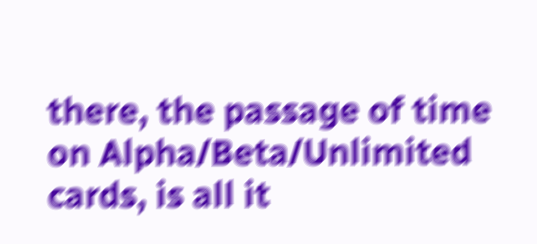there, the passage of time on Alpha/Beta/Unlimited cards, is all it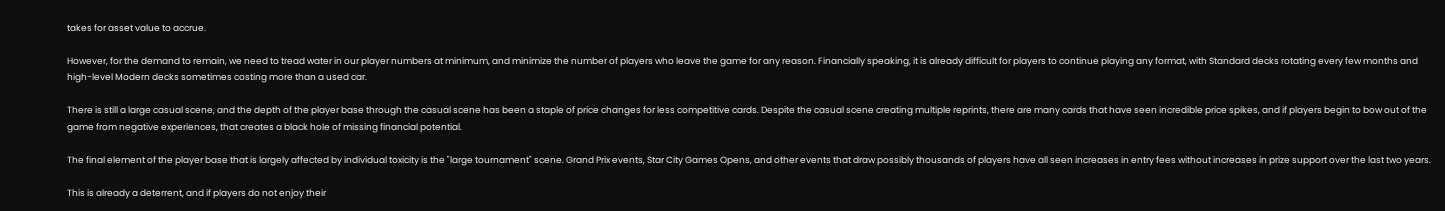takes for asset value to accrue.

However, for the demand to remain, we need to tread water in our player numbers at minimum, and minimize the number of players who leave the game for any reason. Financially speaking, it is already difficult for players to continue playing any format, with Standard decks rotating every few months and high-level Modern decks sometimes costing more than a used car.

There is still a large casual scene, and the depth of the player base through the casual scene has been a staple of price changes for less competitive cards. Despite the casual scene creating multiple reprints, there are many cards that have seen incredible price spikes, and if players begin to bow out of the game from negative experiences, that creates a black hole of missing financial potential.

The final element of the player base that is largely affected by individual toxicity is the "large tournament" scene. Grand Prix events, Star City Games Opens, and other events that draw possibly thousands of players have all seen increases in entry fees without increases in prize support over the last two years.

This is already a deterrent, and if players do not enjoy their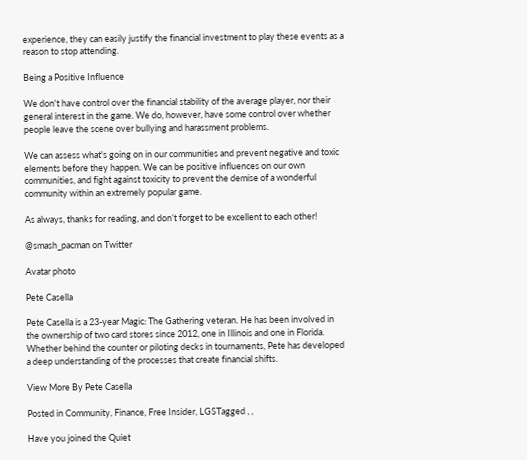experience, they can easily justify the financial investment to play these events as a reason to stop attending.

Being a Positive Influence

We don't have control over the financial stability of the average player, nor their general interest in the game. We do, however, have some control over whether people leave the scene over bullying and harassment problems.

We can assess what's going on in our communities and prevent negative and toxic elements before they happen. We can be positive influences on our own communities, and fight against toxicity to prevent the demise of a wonderful community within an extremely popular game.

As always, thanks for reading, and don’t forget to be excellent to each other!

@smash_pacman on Twitter

Avatar photo

Pete Casella

Pete Casella is a 23-year Magic: The Gathering veteran. He has been involved in the ownership of two card stores since 2012, one in Illinois and one in Florida. Whether behind the counter or piloting decks in tournaments, Pete has developed a deep understanding of the processes that create financial shifts.

View More By Pete Casella

Posted in Community, Finance, Free Insider, LGSTagged , ,

Have you joined the Quiet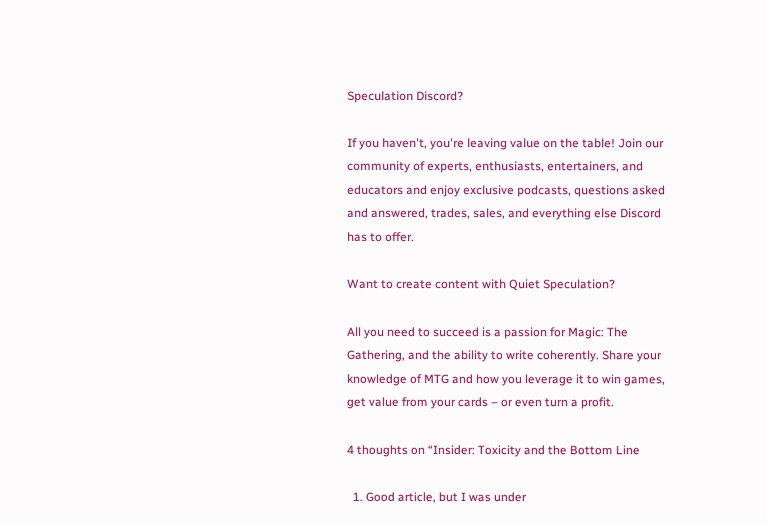Speculation Discord?

If you haven't, you're leaving value on the table! Join our community of experts, enthusiasts, entertainers, and educators and enjoy exclusive podcasts, questions asked and answered, trades, sales, and everything else Discord has to offer.

Want to create content with Quiet Speculation?

All you need to succeed is a passion for Magic: The Gathering, and the ability to write coherently. Share your knowledge of MTG and how you leverage it to win games, get value from your cards – or even turn a profit.

4 thoughts on “Insider: Toxicity and the Bottom Line

  1. Good article, but I was under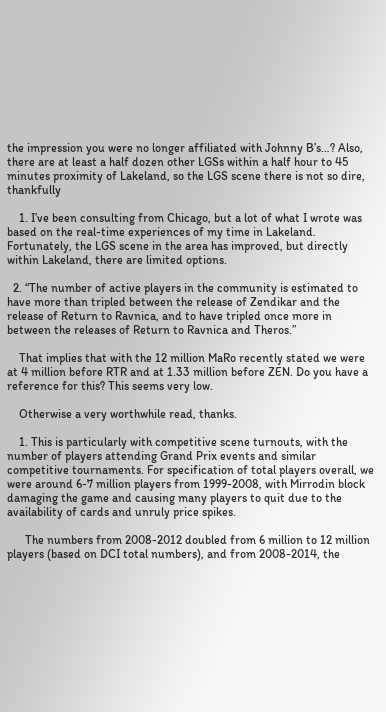the impression you were no longer affiliated with Johnny B’s…? Also, there are at least a half dozen other LGSs within a half hour to 45 minutes proximity of Lakeland, so the LGS scene there is not so dire, thankfully

    1. I’ve been consulting from Chicago, but a lot of what I wrote was based on the real-time experiences of my time in Lakeland. Fortunately, the LGS scene in the area has improved, but directly within Lakeland, there are limited options.

  2. “The number of active players in the community is estimated to have more than tripled between the release of Zendikar and the release of Return to Ravnica, and to have tripled once more in between the releases of Return to Ravnica and Theros.”

    That implies that with the 12 million MaRo recently stated we were at 4 million before RTR and at 1.33 million before ZEN. Do you have a reference for this? This seems very low.

    Otherwise a very worthwhile read, thanks.

    1. This is particularly with competitive scene turnouts, with the number of players attending Grand Prix events and similar competitive tournaments. For specification of total players overall, we were around 6-7 million players from 1999-2008, with Mirrodin block damaging the game and causing many players to quit due to the availability of cards and unruly price spikes.

      The numbers from 2008-2012 doubled from 6 million to 12 million players (based on DCI total numbers), and from 2008-2014, the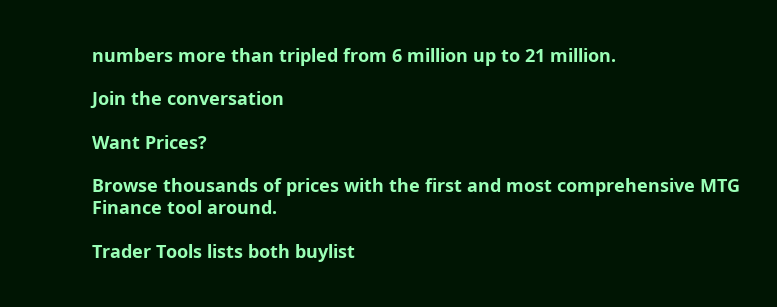numbers more than tripled from 6 million up to 21 million.

Join the conversation

Want Prices?

Browse thousands of prices with the first and most comprehensive MTG Finance tool around.

Trader Tools lists both buylist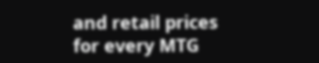and retail prices for every MTG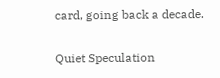card, going back a decade.

Quiet Speculation